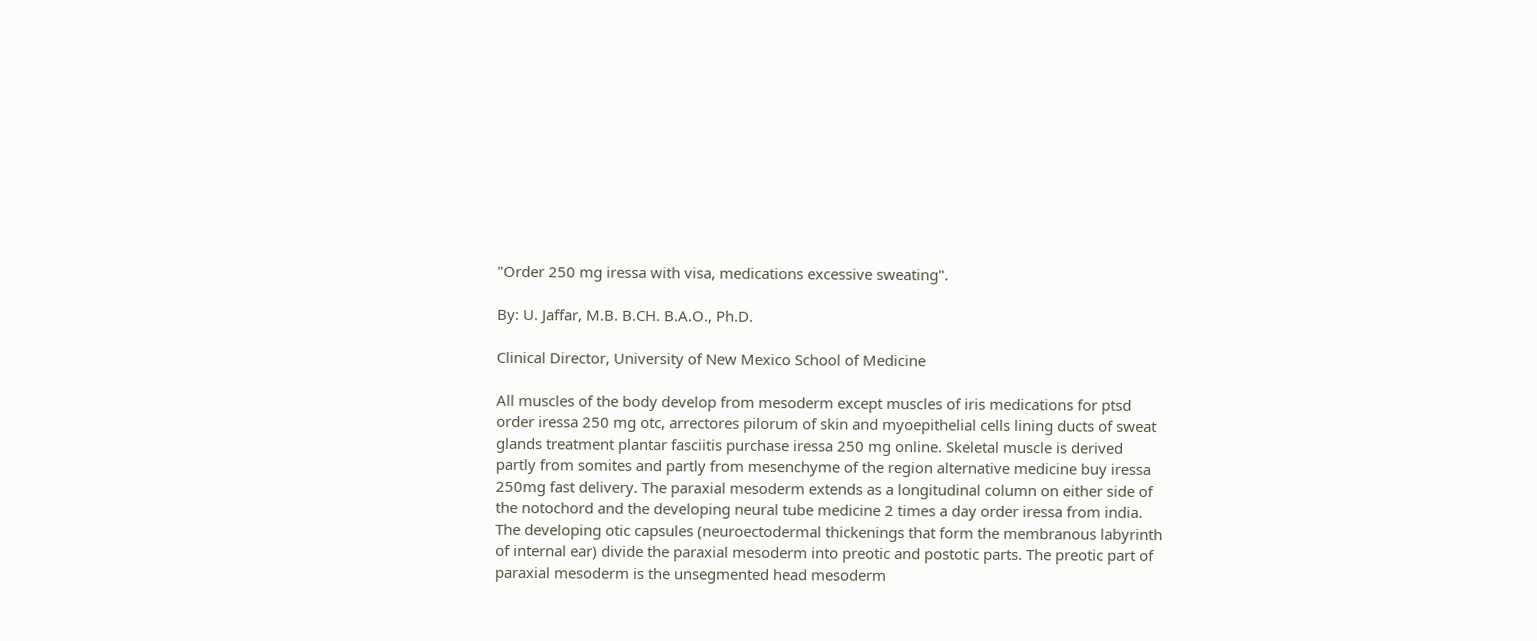"Order 250 mg iressa with visa, medications excessive sweating".

By: U. Jaffar, M.B. B.CH. B.A.O., Ph.D.

Clinical Director, University of New Mexico School of Medicine

All muscles of the body develop from mesoderm except muscles of iris medications for ptsd order iressa 250 mg otc, arrectores pilorum of skin and myoepithelial cells lining ducts of sweat glands treatment plantar fasciitis purchase iressa 250 mg online. Skeletal muscle is derived partly from somites and partly from mesenchyme of the region alternative medicine buy iressa 250mg fast delivery. The paraxial mesoderm extends as a longitudinal column on either side of the notochord and the developing neural tube medicine 2 times a day order iressa from india. The developing otic capsules (neuroectodermal thickenings that form the membranous labyrinth of internal ear) divide the paraxial mesoderm into preotic and postotic parts. The preotic part of paraxial mesoderm is the unsegmented head mesoderm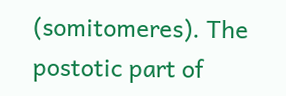(somitomeres). The postotic part of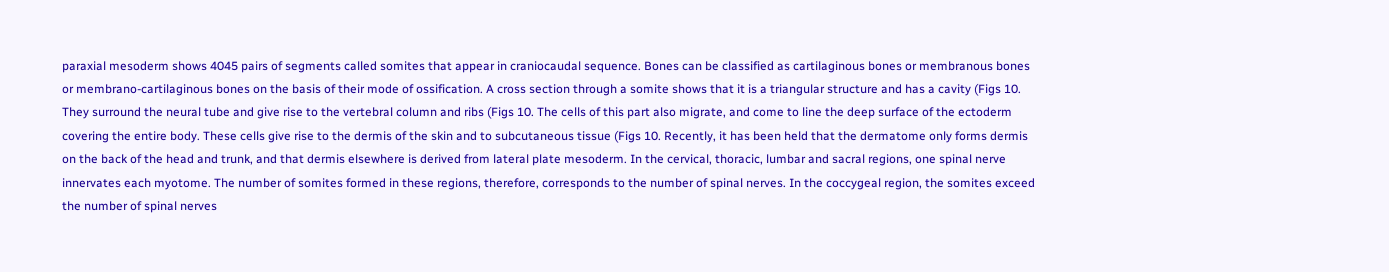paraxial mesoderm shows 4045 pairs of segments called somites that appear in craniocaudal sequence. Bones can be classified as cartilaginous bones or membranous bones or membrano-cartilaginous bones on the basis of their mode of ossification. A cross section through a somite shows that it is a triangular structure and has a cavity (Figs 10. They surround the neural tube and give rise to the vertebral column and ribs (Figs 10. The cells of this part also migrate, and come to line the deep surface of the ectoderm covering the entire body. These cells give rise to the dermis of the skin and to subcutaneous tissue (Figs 10. Recently, it has been held that the dermatome only forms dermis on the back of the head and trunk, and that dermis elsewhere is derived from lateral plate mesoderm. In the cervical, thoracic, lumbar and sacral regions, one spinal nerve innervates each myotome. The number of somites formed in these regions, therefore, corresponds to the number of spinal nerves. In the coccygeal region, the somites exceed the number of spinal nerves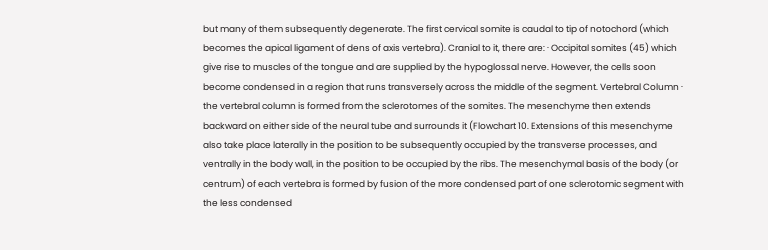but many of them subsequently degenerate. The first cervical somite is caudal to tip of notochord (which becomes the apical ligament of dens of axis vertebra). Cranial to it, there are: · Occipital somites (45) which give rise to muscles of the tongue and are supplied by the hypoglossal nerve. However, the cells soon become condensed in a region that runs transversely across the middle of the segment. Vertebral Column · the vertebral column is formed from the sclerotomes of the somites. The mesenchyme then extends backward on either side of the neural tube and surrounds it (Flowchart 10. Extensions of this mesenchyme also take place laterally in the position to be subsequently occupied by the transverse processes, and ventrally in the body wall, in the position to be occupied by the ribs. The mesenchymal basis of the body (or centrum) of each vertebra is formed by fusion of the more condensed part of one sclerotomic segment with the less condensed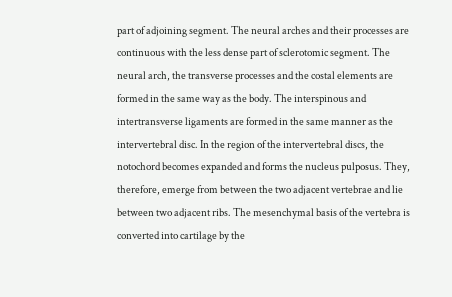part of adjoining segment. The neural arches and their processes are continuous with the less dense part of sclerotomic segment. The neural arch, the transverse processes and the costal elements are formed in the same way as the body. The interspinous and intertransverse ligaments are formed in the same manner as the intervertebral disc. In the region of the intervertebral discs, the notochord becomes expanded and forms the nucleus pulposus. They, therefore, emerge from between the two adjacent vertebrae and lie between two adjacent ribs. The mesenchymal basis of the vertebra is converted into cartilage by the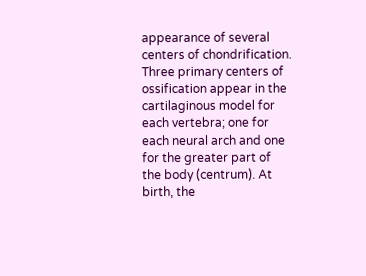appearance of several centers of chondrification. Three primary centers of ossification appear in the cartilaginous model for each vertebra; one for each neural arch and one for the greater part of the body (centrum). At birth, the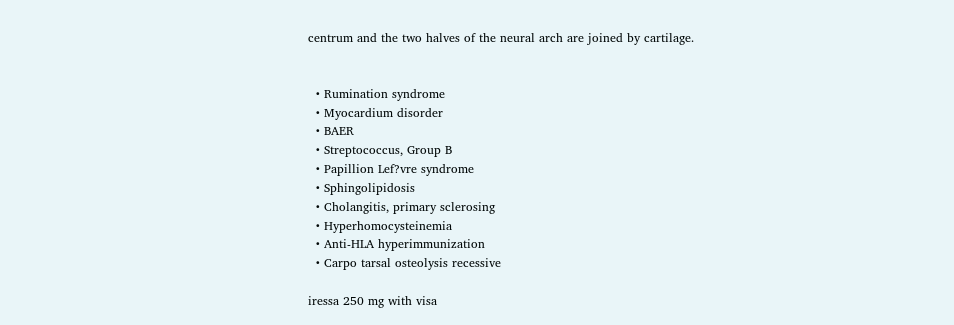centrum and the two halves of the neural arch are joined by cartilage.


  • Rumination syndrome
  • Myocardium disorder
  • BAER
  • Streptococcus, Group B
  • Papillion Lef?vre syndrome
  • Sphingolipidosis
  • Cholangitis, primary sclerosing
  • Hyperhomocysteinemia
  • Anti-HLA hyperimmunization
  • Carpo tarsal osteolysis recessive

iressa 250 mg with visa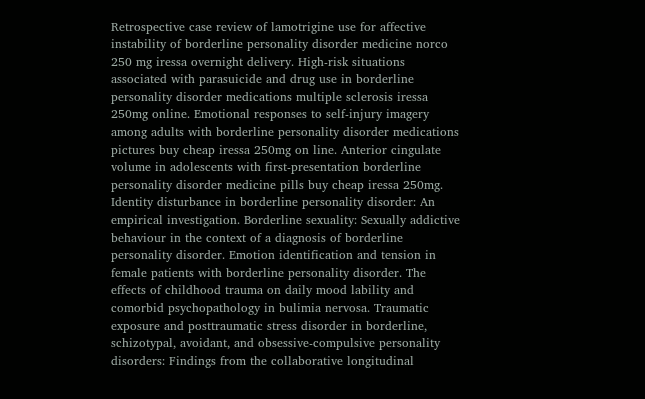Retrospective case review of lamotrigine use for affective instability of borderline personality disorder medicine norco 250 mg iressa overnight delivery. High-risk situations associated with parasuicide and drug use in borderline personality disorder medications multiple sclerosis iressa 250mg online. Emotional responses to self-injury imagery among adults with borderline personality disorder medications pictures buy cheap iressa 250mg on line. Anterior cingulate volume in adolescents with first-presentation borderline personality disorder medicine pills buy cheap iressa 250mg. Identity disturbance in borderline personality disorder: An empirical investigation. Borderline sexuality: Sexually addictive behaviour in the context of a diagnosis of borderline personality disorder. Emotion identification and tension in female patients with borderline personality disorder. The effects of childhood trauma on daily mood lability and comorbid psychopathology in bulimia nervosa. Traumatic exposure and posttraumatic stress disorder in borderline, schizotypal, avoidant, and obsessive-compulsive personality disorders: Findings from the collaborative longitudinal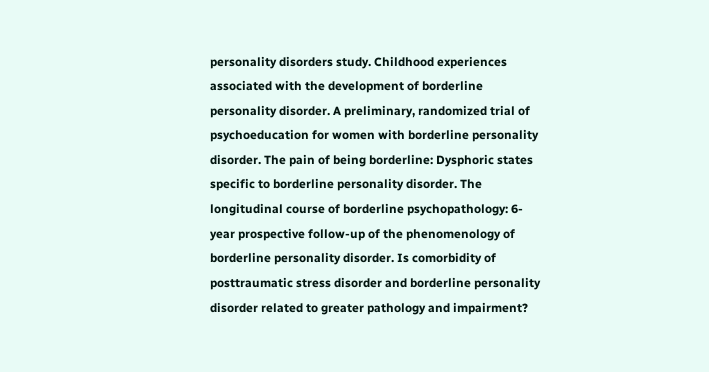personality disorders study. Childhood experiences associated with the development of borderline personality disorder. A preliminary, randomized trial of psychoeducation for women with borderline personality disorder. The pain of being borderline: Dysphoric states specific to borderline personality disorder. The longitudinal course of borderline psychopathology: 6-year prospective follow-up of the phenomenology of borderline personality disorder. Is comorbidity of posttraumatic stress disorder and borderline personality disorder related to greater pathology and impairment?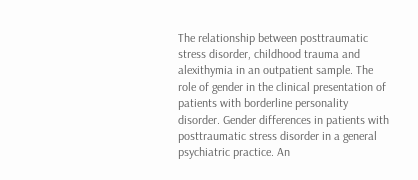The relationship between posttraumatic stress disorder, childhood trauma and alexithymia in an outpatient sample. The role of gender in the clinical presentation of patients with borderline personality disorder. Gender differences in patients with posttraumatic stress disorder in a general psychiatric practice. An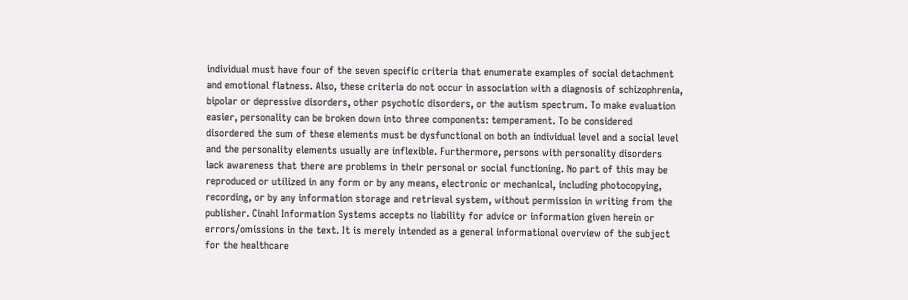individual must have four of the seven specific criteria that enumerate examples of social detachment and emotional flatness. Also, these criteria do not occur in association with a diagnosis of schizophrenia, bipolar or depressive disorders, other psychotic disorders, or the autism spectrum. To make evaluation easier, personality can be broken down into three components: temperament. To be considered disordered the sum of these elements must be dysfunctional on both an individual level and a social level and the personality elements usually are inflexible. Furthermore, persons with personality disorders lack awareness that there are problems in their personal or social functioning. No part of this may be reproduced or utilized in any form or by any means, electronic or mechanical, including photocopying, recording, or by any information storage and retrieval system, without permission in writing from the publisher. Cinahl Information Systems accepts no liability for advice or information given herein or errors/omissions in the text. It is merely intended as a general informational overview of the subject for the healthcare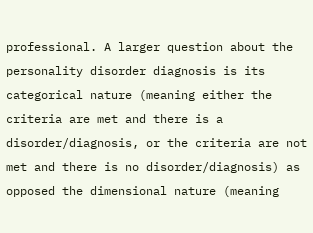professional. A larger question about the personality disorder diagnosis is its categorical nature (meaning either the criteria are met and there is a disorder/diagnosis, or the criteria are not met and there is no disorder/diagnosis) as opposed the dimensional nature (meaning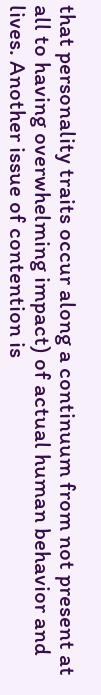that personality traits occur along a continuum from not present at all to having overwhelming impact) of actual human behavior and lives. Another issue of contention is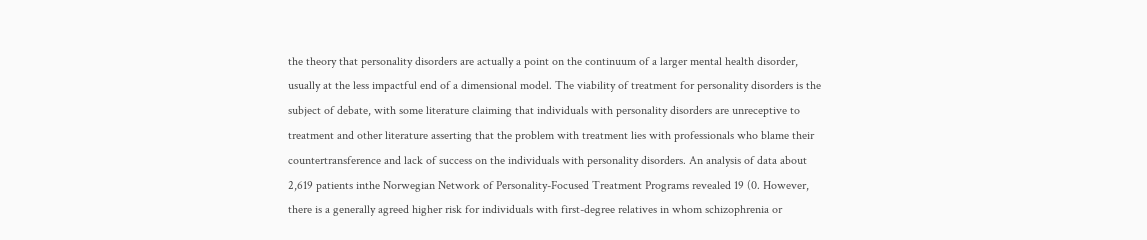the theory that personality disorders are actually a point on the continuum of a larger mental health disorder, usually at the less impactful end of a dimensional model. The viability of treatment for personality disorders is the subject of debate, with some literature claiming that individuals with personality disorders are unreceptive to treatment and other literature asserting that the problem with treatment lies with professionals who blame their countertransference and lack of success on the individuals with personality disorders. An analysis of data about 2,619 patients inthe Norwegian Network of Personality-Focused Treatment Programs revealed 19 (0. However, there is a generally agreed higher risk for individuals with first-degree relatives in whom schizophrenia or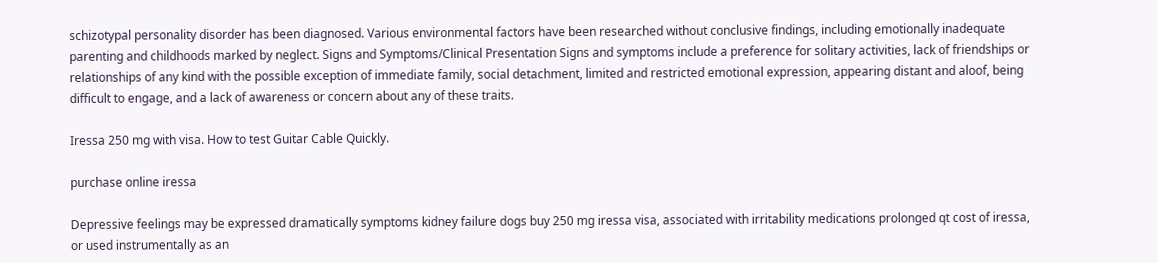schizotypal personality disorder has been diagnosed. Various environmental factors have been researched without conclusive findings, including emotionally inadequate parenting and childhoods marked by neglect. Signs and Symptoms/Clinical Presentation Signs and symptoms include a preference for solitary activities, lack of friendships or relationships of any kind with the possible exception of immediate family, social detachment, limited and restricted emotional expression, appearing distant and aloof, being difficult to engage, and a lack of awareness or concern about any of these traits.

Iressa 250 mg with visa. How to test Guitar Cable Quickly.

purchase online iressa

Depressive feelings may be expressed dramatically symptoms kidney failure dogs buy 250 mg iressa visa, associated with irritability medications prolonged qt cost of iressa, or used instrumentally as an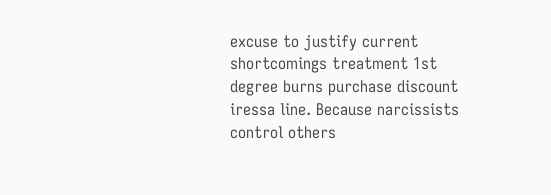excuse to justify current shortcomings treatment 1st degree burns purchase discount iressa line. Because narcissists control others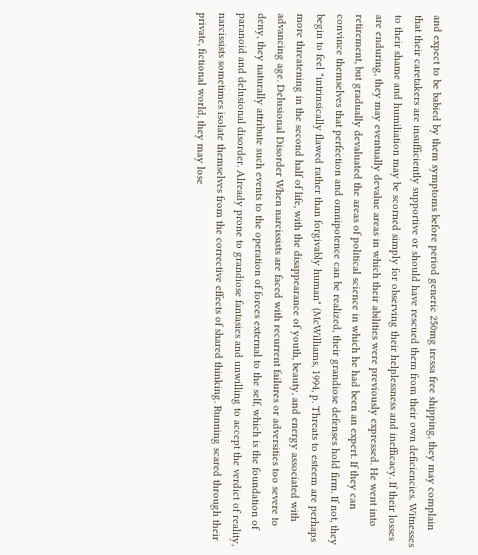and expect to be babied by them symptoms before period generic 250mg iressa free shipping, they may complain that their caretakers are insufficiently supportive or should have rescued them from their own deficiencies. Witnesses to their shame and humiliation may be scorned simply for observing their helplessness and inefficacy. If their losses are enduring, they may eventually devalue areas in which their abilities were previously expressed. He went into retirement, but gradually devaluated the areas of political science in which he had been an expert. If they can convince themselves that perfection and omnipotence can be realized, their grandiose defenses hold firm. If not, they begin to feel "intrinsically flawed rather than forgivably human" (McWilliams, 1994, p. Threats to esteem are perhaps more threatening in the second half of life, with the disappearance of youth, beauty, and energy associated with advancing age. Delusional Disorder When narcissists are faced with recurrent failures or adversities too severe to deny, they naturally attribute such events to the operation of forces external to the self, which is the foundation of paranoid and delusional disorder. Already prone to grandiose fantasies and unwilling to accept the verdict of reality, narcissists sometimes isolate themselves from the corrective effects of shared thinking. Running scared through their private, fictional world, they may lose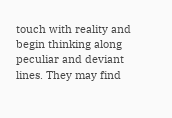touch with reality and begin thinking along peculiar and deviant lines. They may find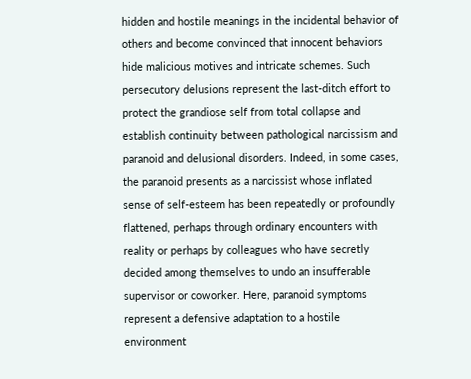hidden and hostile meanings in the incidental behavior of others and become convinced that innocent behaviors hide malicious motives and intricate schemes. Such persecutory delusions represent the last-ditch effort to protect the grandiose self from total collapse and establish continuity between pathological narcissism and paranoid and delusional disorders. Indeed, in some cases, the paranoid presents as a narcissist whose inflated sense of self-esteem has been repeatedly or profoundly flattened, perhaps through ordinary encounters with reality or perhaps by colleagues who have secretly decided among themselves to undo an insufferable supervisor or coworker. Here, paranoid symptoms represent a defensive adaptation to a hostile environment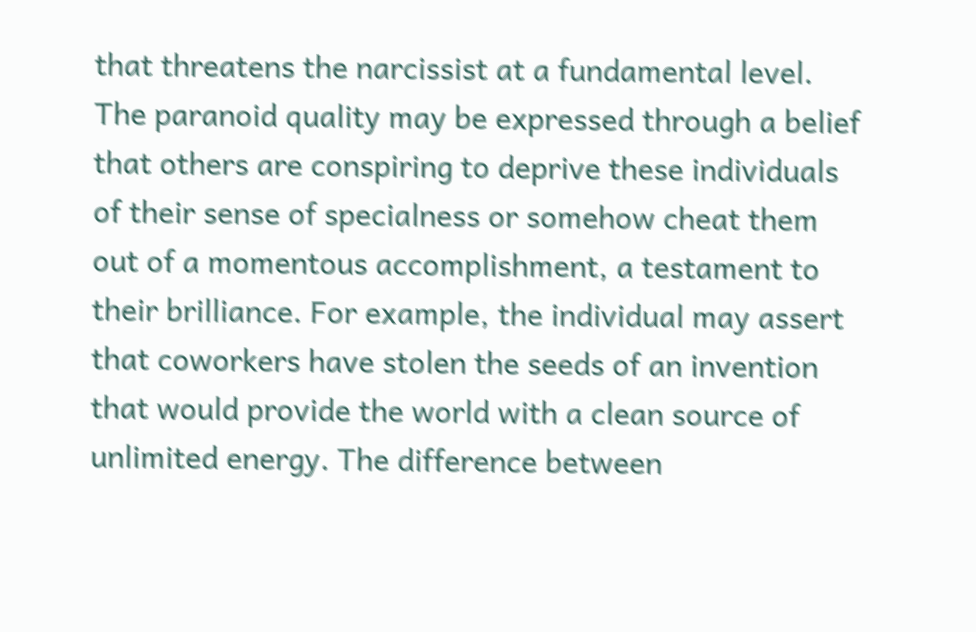that threatens the narcissist at a fundamental level. The paranoid quality may be expressed through a belief that others are conspiring to deprive these individuals of their sense of specialness or somehow cheat them out of a momentous accomplishment, a testament to their brilliance. For example, the individual may assert that coworkers have stolen the seeds of an invention that would provide the world with a clean source of unlimited energy. The difference between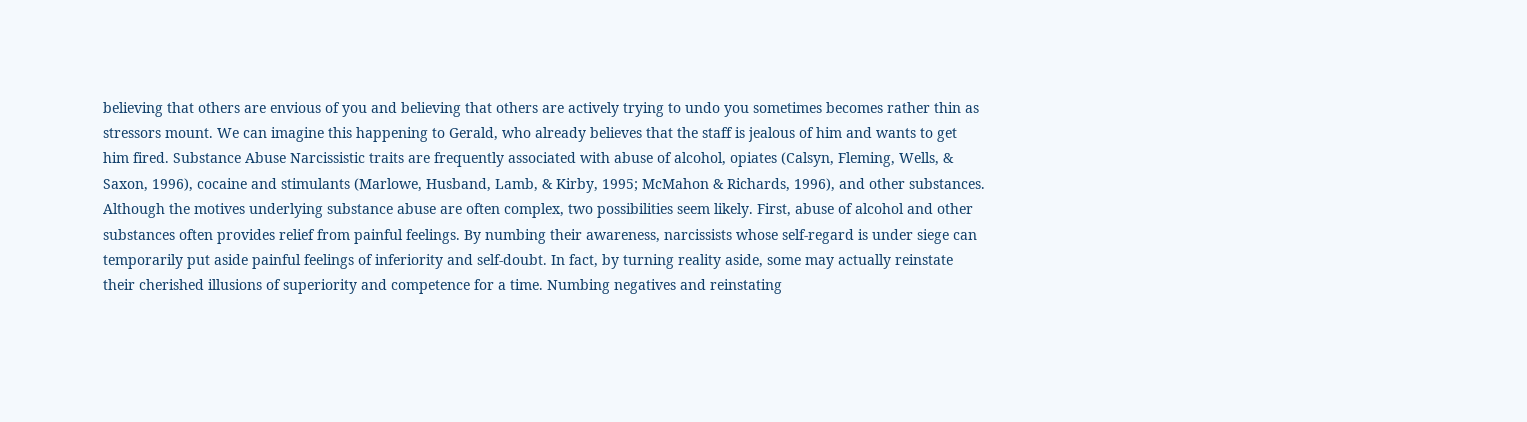believing that others are envious of you and believing that others are actively trying to undo you sometimes becomes rather thin as stressors mount. We can imagine this happening to Gerald, who already believes that the staff is jealous of him and wants to get him fired. Substance Abuse Narcissistic traits are frequently associated with abuse of alcohol, opiates (Calsyn, Fleming, Wells, & Saxon, 1996), cocaine and stimulants (Marlowe, Husband, Lamb, & Kirby, 1995; McMahon & Richards, 1996), and other substances. Although the motives underlying substance abuse are often complex, two possibilities seem likely. First, abuse of alcohol and other substances often provides relief from painful feelings. By numbing their awareness, narcissists whose self-regard is under siege can temporarily put aside painful feelings of inferiority and self-doubt. In fact, by turning reality aside, some may actually reinstate their cherished illusions of superiority and competence for a time. Numbing negatives and reinstating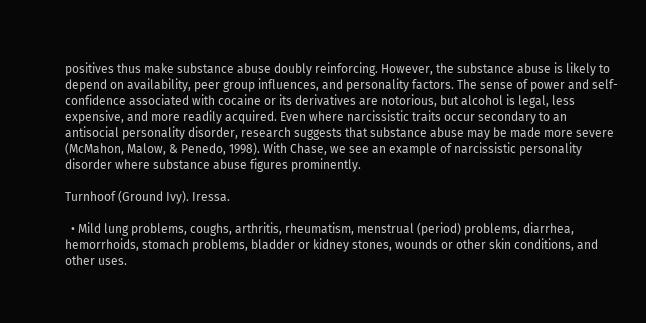positives thus make substance abuse doubly reinforcing. However, the substance abuse is likely to depend on availability, peer group influences, and personality factors. The sense of power and self-confidence associated with cocaine or its derivatives are notorious, but alcohol is legal, less expensive, and more readily acquired. Even where narcissistic traits occur secondary to an antisocial personality disorder, research suggests that substance abuse may be made more severe (McMahon, Malow, & Penedo, 1998). With Chase, we see an example of narcissistic personality disorder where substance abuse figures prominently.

Turnhoof (Ground Ivy). Iressa.

  • Mild lung problems, coughs, arthritis, rheumatism, menstrual (period) problems, diarrhea, hemorrhoids, stomach problems, bladder or kidney stones, wounds or other skin conditions, and other uses.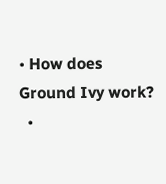• How does Ground Ivy work?
  •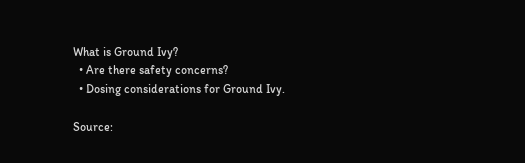What is Ground Ivy?
  • Are there safety concerns?
  • Dosing considerations for Ground Ivy.

Source: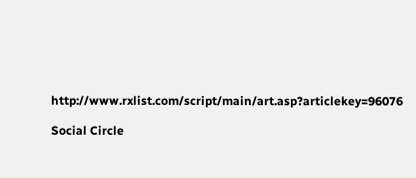http://www.rxlist.com/script/main/art.asp?articlekey=96076

Social Circle